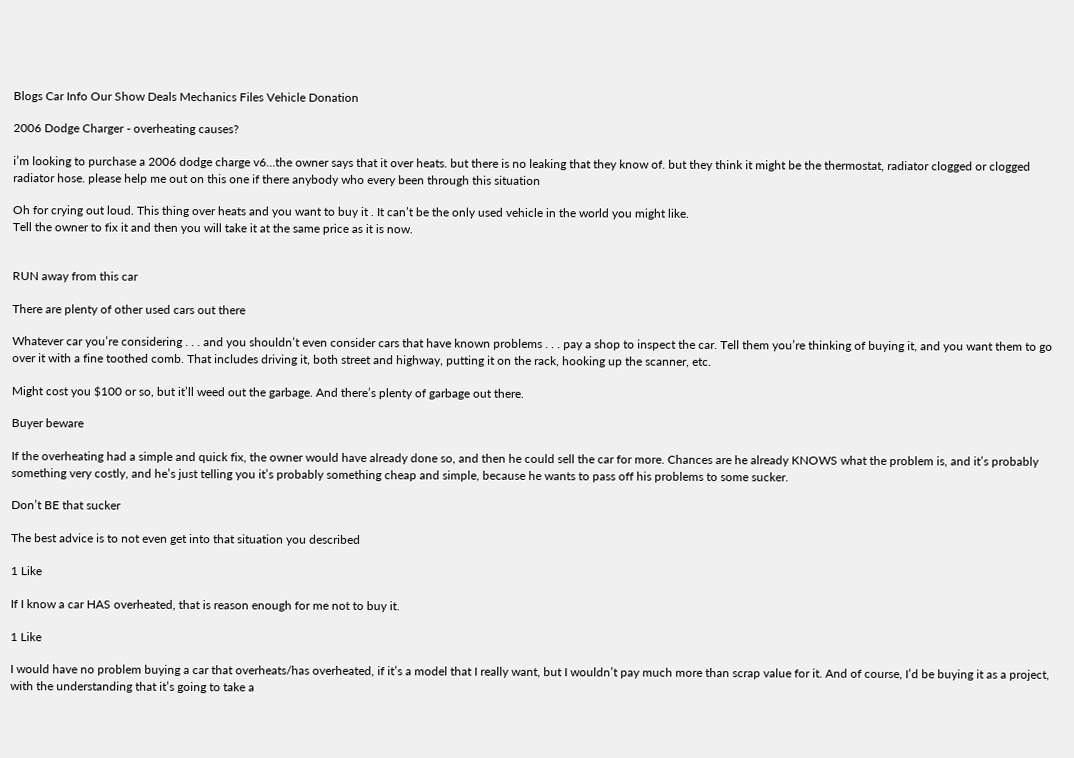Blogs Car Info Our Show Deals Mechanics Files Vehicle Donation

2006 Dodge Charger - overheating causes?

i’m looking to purchase a 2006 dodge charge v6…the owner says that it over heats. but there is no leaking that they know of. but they think it might be the thermostat, radiator clogged or clogged radiator hose. please help me out on this one if there anybody who every been through this situation

Oh for crying out loud. This thing over heats and you want to buy it . It can’t be the only used vehicle in the world you might like.
Tell the owner to fix it and then you will take it at the same price as it is now.


RUN away from this car

There are plenty of other used cars out there

Whatever car you’re considering . . . and you shouldn’t even consider cars that have known problems . . . pay a shop to inspect the car. Tell them you’re thinking of buying it, and you want them to go over it with a fine toothed comb. That includes driving it, both street and highway, putting it on the rack, hooking up the scanner, etc.

Might cost you $100 or so, but it’ll weed out the garbage. And there’s plenty of garbage out there.

Buyer beware

If the overheating had a simple and quick fix, the owner would have already done so, and then he could sell the car for more. Chances are he already KNOWS what the problem is, and it’s probably something very costly, and he’s just telling you it’s probably something cheap and simple, because he wants to pass off his problems to some sucker.

Don’t BE that sucker

The best advice is to not even get into that situation you described

1 Like

If I know a car HAS overheated, that is reason enough for me not to buy it.

1 Like

I would have no problem buying a car that overheats/has overheated, if it’s a model that I really want, but I wouldn’t pay much more than scrap value for it. And of course, I’d be buying it as a project, with the understanding that it’s going to take a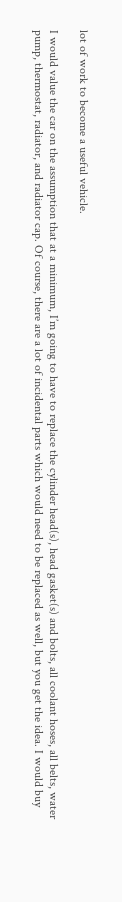lot of work to become a useful vehicle.

I would value the car on the assumption that at a minimum, I’m going to have to replace the cylinder head(s), head gasket(s) and bolts, all coolant hoses, all belts, water pump, thermostat, radiator, and radiator cap. Of course, there are a lot of incidental parts which would need to be replaced as well, but you get the idea. I would buy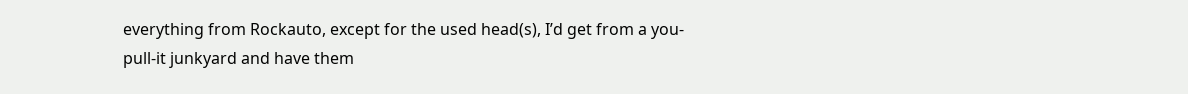everything from Rockauto, except for the used head(s), I’d get from a you-pull-it junkyard and have them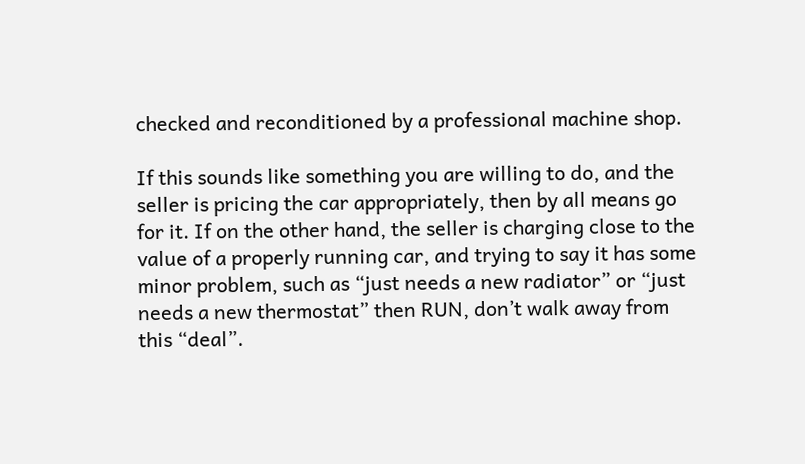checked and reconditioned by a professional machine shop.

If this sounds like something you are willing to do, and the seller is pricing the car appropriately, then by all means go for it. If on the other hand, the seller is charging close to the value of a properly running car, and trying to say it has some minor problem, such as “just needs a new radiator” or “just needs a new thermostat” then RUN, don’t walk away from this “deal”.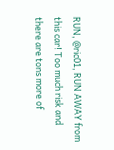RUN, @ric01, RUN AWAY from this car! Too much risk and there are tons more of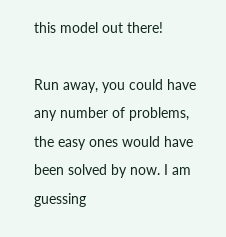this model out there!

Run away, you could have any number of problems, the easy ones would have been solved by now. I am guessing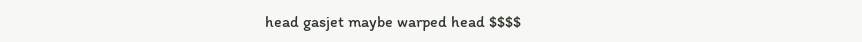head gasjet maybe warped head $$$$